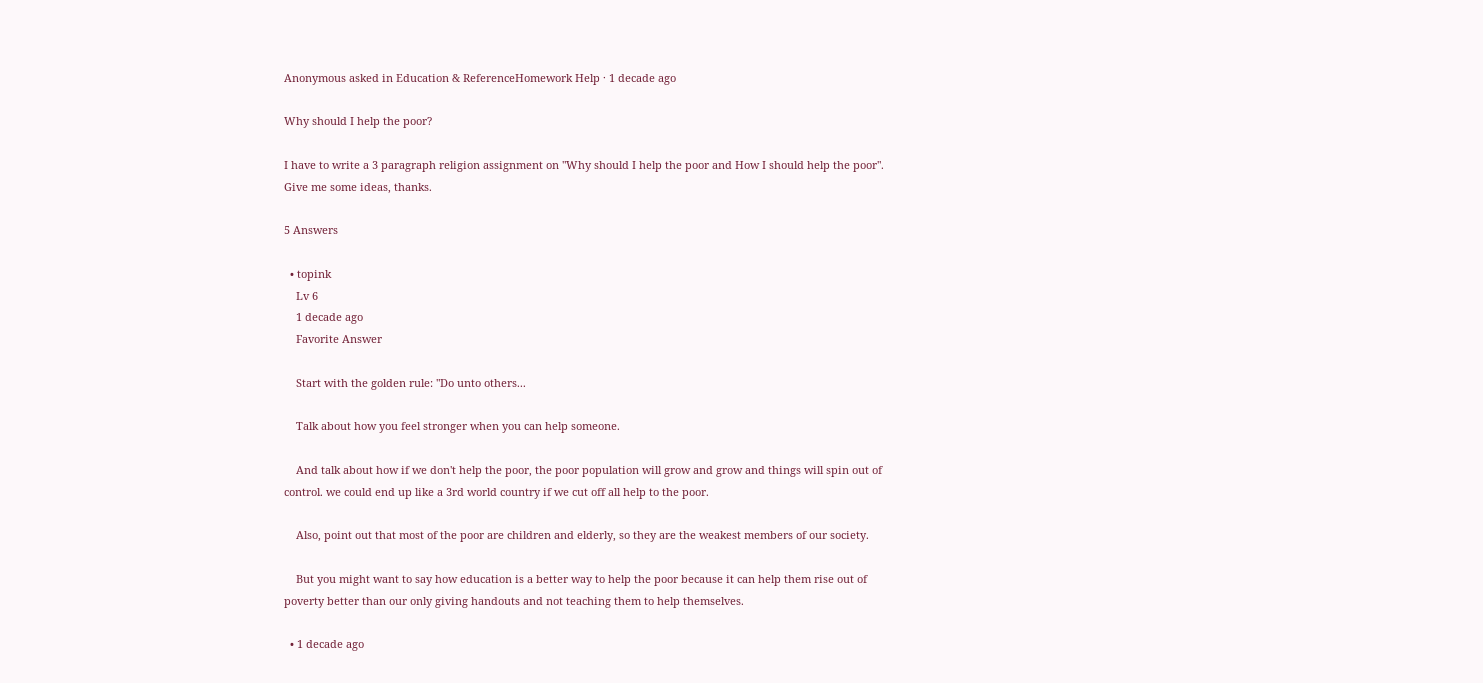Anonymous asked in Education & ReferenceHomework Help · 1 decade ago

Why should I help the poor?

I have to write a 3 paragraph religion assignment on "Why should I help the poor and How I should help the poor". Give me some ideas, thanks.

5 Answers

  • topink
    Lv 6
    1 decade ago
    Favorite Answer

    Start with the golden rule: "Do unto others...

    Talk about how you feel stronger when you can help someone.

    And talk about how if we don't help the poor, the poor population will grow and grow and things will spin out of control. we could end up like a 3rd world country if we cut off all help to the poor.

    Also, point out that most of the poor are children and elderly, so they are the weakest members of our society.

    But you might want to say how education is a better way to help the poor because it can help them rise out of poverty better than our only giving handouts and not teaching them to help themselves.

  • 1 decade ago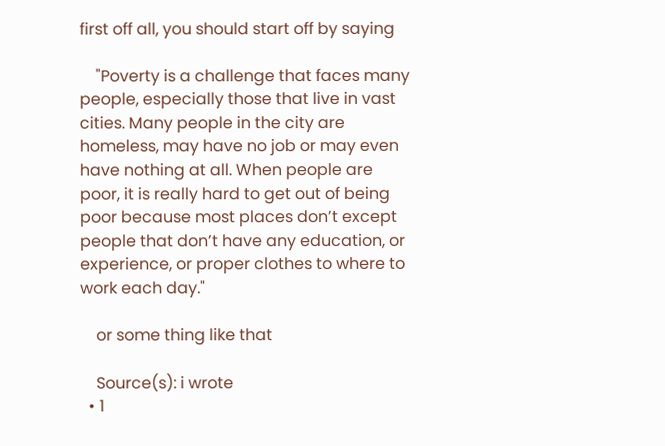first off all, you should start off by saying

    "Poverty is a challenge that faces many people, especially those that live in vast cities. Many people in the city are homeless, may have no job or may even have nothing at all. When people are poor, it is really hard to get out of being poor because most places don’t except people that don’t have any education, or experience, or proper clothes to where to work each day."

    or some thing like that

    Source(s): i wrote
  • 1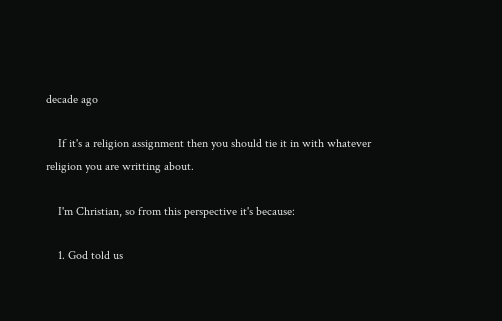decade ago

    If it's a religion assignment then you should tie it in with whatever religion you are writting about.

    I'm Christian, so from this perspective it's because:

    1. God told us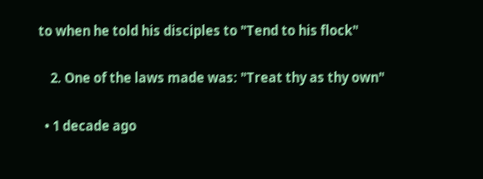to when he told his disciples to "Tend to his flock"

    2. One of the laws made was: "Treat thy as thy own"

  • 1 decade ago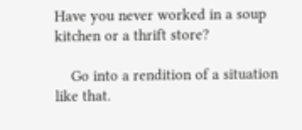Have you never worked in a soup kitchen or a thrift store?

    Go into a rendition of a situation like that.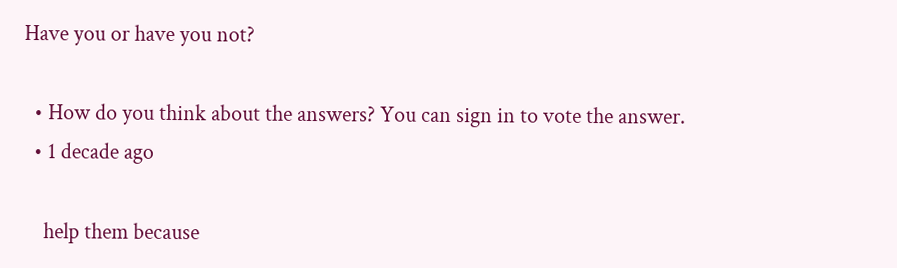Have you or have you not?

  • How do you think about the answers? You can sign in to vote the answer.
  • 1 decade ago

    help them because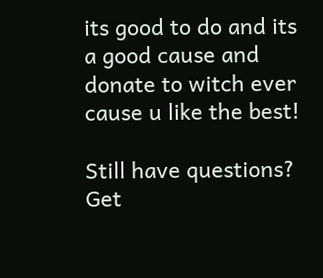its good to do and its a good cause and donate to witch ever cause u like the best!

Still have questions? Get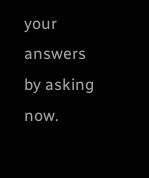your answers by asking now.